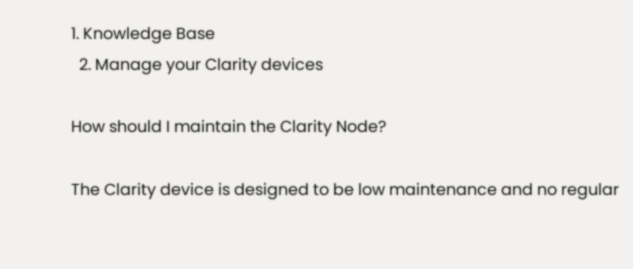1. Knowledge Base
  2. Manage your Clarity devices

How should I maintain the Clarity Node?

The Clarity device is designed to be low maintenance and no regular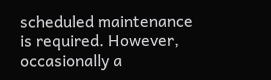scheduled maintenance is required. However, occasionally a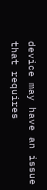device may have an issue that requires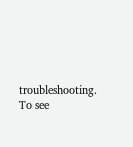troubleshooting. To see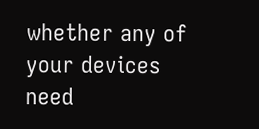whether any of your devices need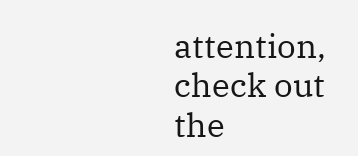attention, check out the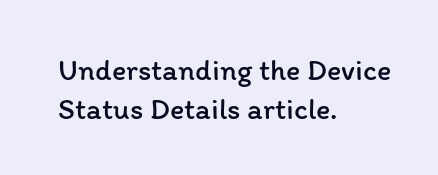Understanding the Device Status Details article.